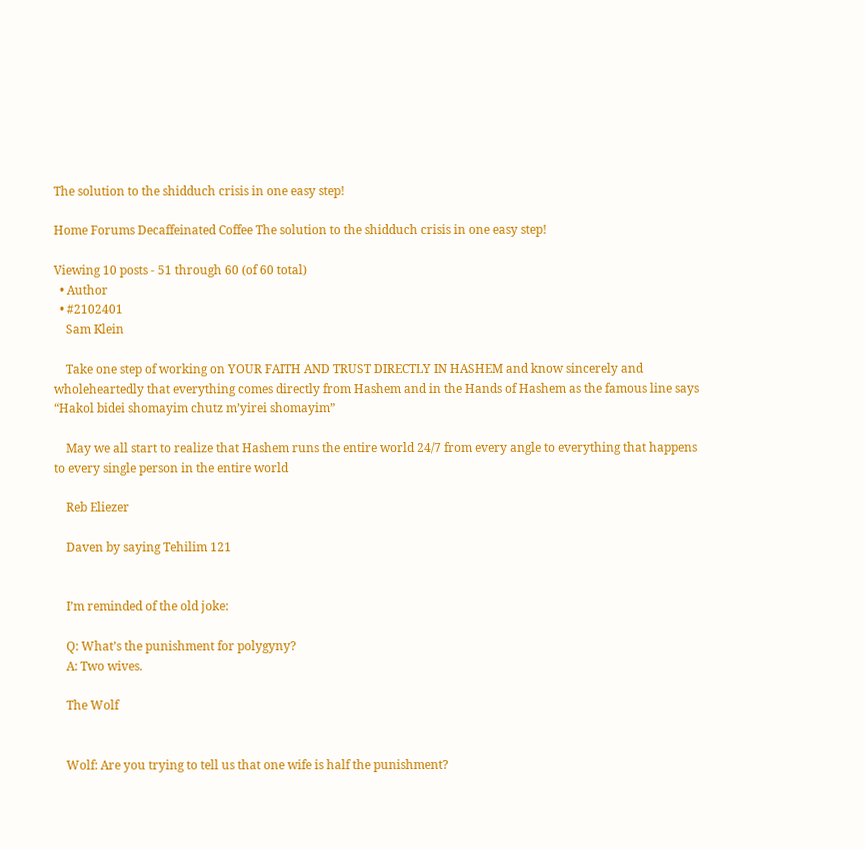The solution to the shidduch crisis in one easy step!

Home Forums Decaffeinated Coffee The solution to the shidduch crisis in one easy step!

Viewing 10 posts - 51 through 60 (of 60 total)
  • Author
  • #2102401
    Sam Klein

    Take one step of working on YOUR FAITH AND TRUST DIRECTLY IN HASHEM and know sincerely and wholeheartedly that everything comes directly from Hashem and in the Hands of Hashem as the famous line says “Hakol bidei shomayim chutz m’yirei shomayim”

    May we all start to realize that Hashem runs the entire world 24/7 from every angle to everything that happens to every single person in the entire world

    Reb Eliezer

    Daven by saying Tehilim 121


    I’m reminded of the old joke:

    Q: What’s the punishment for polygyny?
    A: Two wives.

    The Wolf


    Wolf: Are you trying to tell us that one wife is half the punishment?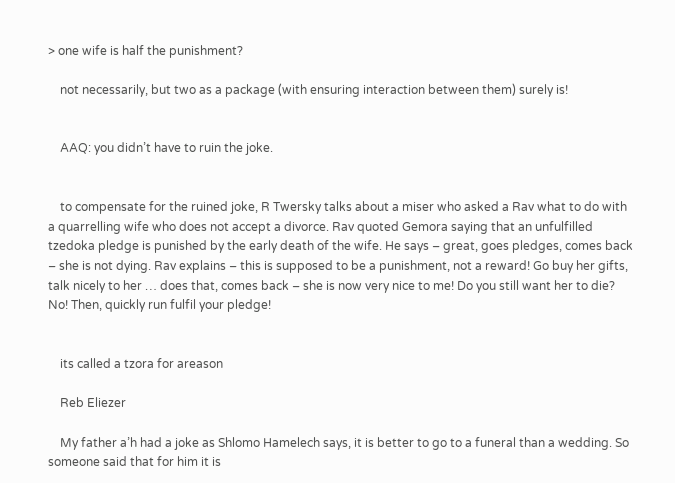> one wife is half the punishment?

    not necessarily, but two as a package (with ensuring interaction between them) surely is!


    AAQ: you didn’t have to ruin the joke.


    to compensate for the ruined joke, R Twersky talks about a miser who asked a Rav what to do with a quarrelling wife who does not accept a divorce. Rav quoted Gemora saying that an unfulfilled tzedoka pledge is punished by the early death of the wife. He says – great, goes pledges, comes back – she is not dying. Rav explains – this is supposed to be a punishment, not a reward! Go buy her gifts, talk nicely to her … does that, comes back – she is now very nice to me! Do you still want her to die? No! Then, quickly run fulfil your pledge!


    its called a tzora for areason

    Reb Eliezer

    My father a’h had a joke as Shlomo Hamelech says, it is better to go to a funeral than a wedding. So someone said that for him it is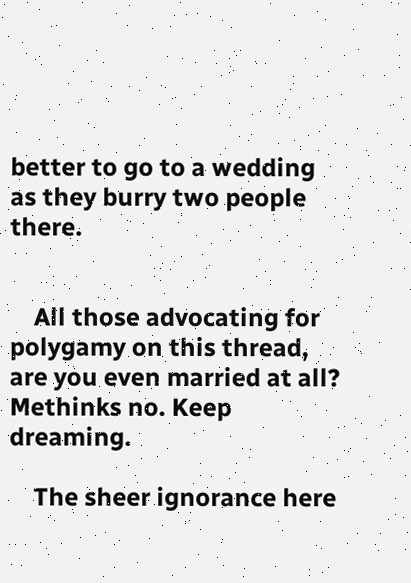better to go to a wedding as they burry two people there.


    All those advocating for polygamy on this thread, are you even married at all? Methinks no. Keep dreaming.

    The sheer ignorance here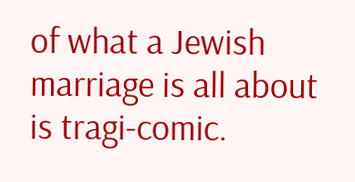of what a Jewish marriage is all about is tragi-comic.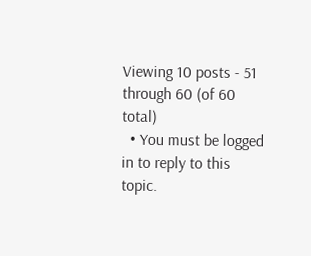Viewing 10 posts - 51 through 60 (of 60 total)
  • You must be logged in to reply to this topic.